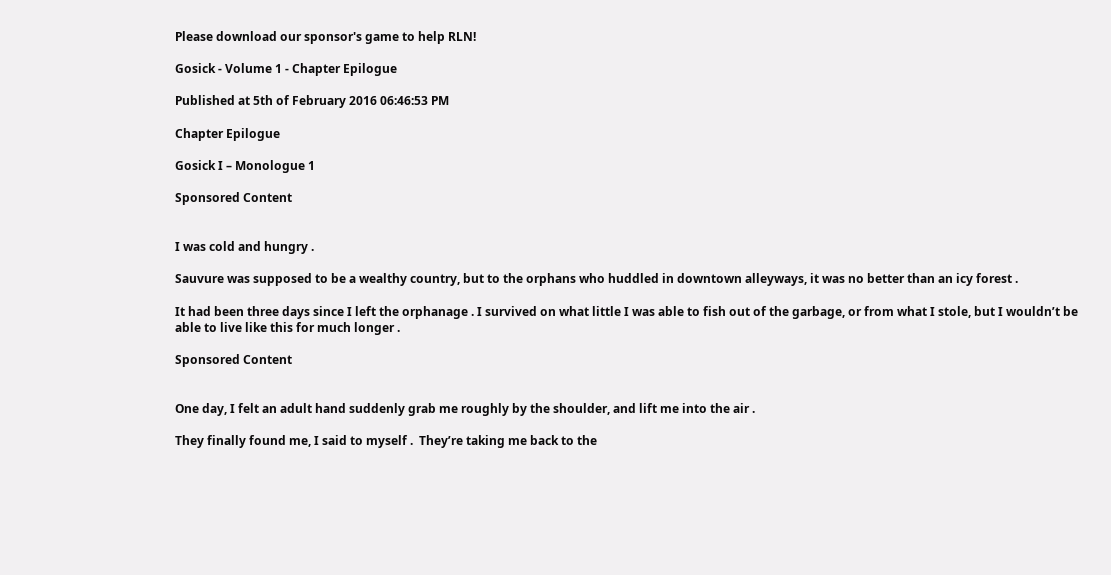Please download our sponsor's game to help RLN!

Gosick - Volume 1 - Chapter Epilogue

Published at 5th of February 2016 06:46:53 PM

Chapter Epilogue

Gosick I – Monologue 1

Sponsored Content


I was cold and hungry .

Sauvure was supposed to be a wealthy country, but to the orphans who huddled in downtown alleyways, it was no better than an icy forest .

It had been three days since I left the orphanage . I survived on what little I was able to fish out of the garbage, or from what I stole, but I wouldn’t be able to live like this for much longer .

Sponsored Content


One day, I felt an adult hand suddenly grab me roughly by the shoulder, and lift me into the air .

They finally found me, I said to myself .  They’re taking me back to the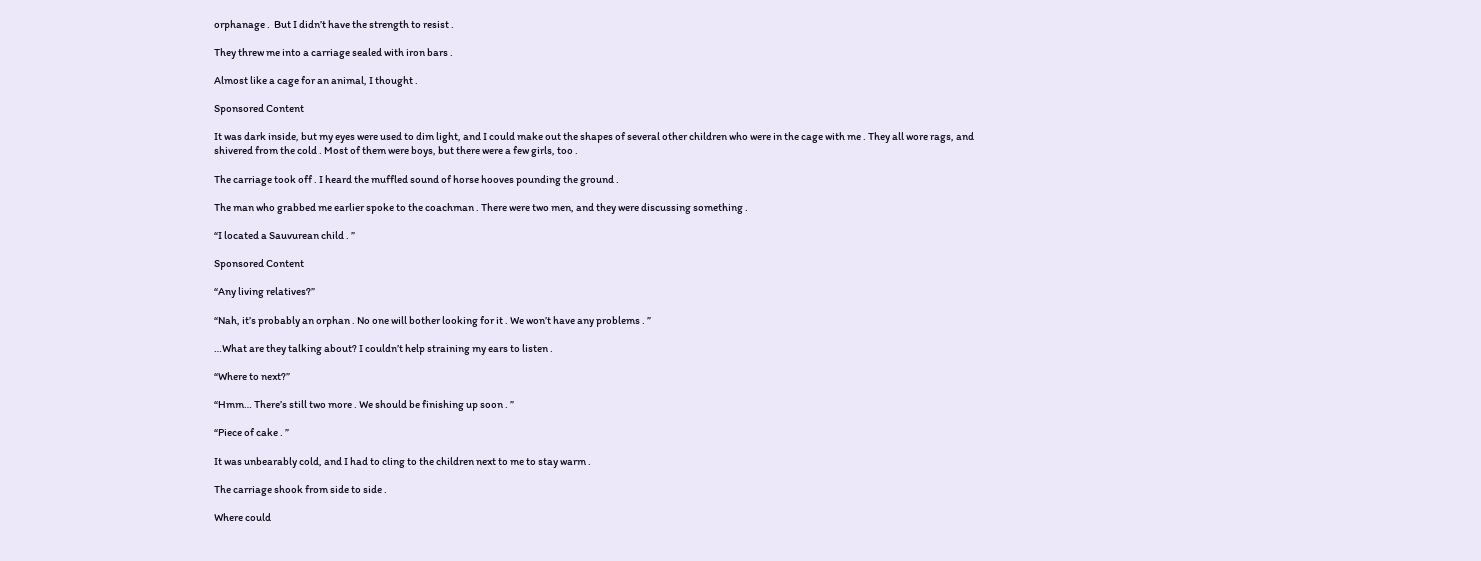orphanage .  But I didn’t have the strength to resist .

They threw me into a carriage sealed with iron bars .

Almost like a cage for an animal, I thought .

Sponsored Content

It was dark inside, but my eyes were used to dim light, and I could make out the shapes of several other children who were in the cage with me . They all wore rags, and shivered from the cold . Most of them were boys, but there were a few girls, too .

The carriage took off . I heard the muffled sound of horse hooves pounding the ground .

The man who grabbed me earlier spoke to the coachman . There were two men, and they were discussing something .

“I located a Sauvurean child . ”

Sponsored Content

“Any living relatives?”

“Nah, it’s probably an orphan . No one will bother looking for it . We won’t have any problems . ”

…What are they talking about? I couldn’t help straining my ears to listen .

“Where to next?”

“Hmm… There’s still two more . We should be finishing up soon . ”

“Piece of cake . ”

It was unbearably cold, and I had to cling to the children next to me to stay warm .

The carriage shook from side to side .

Where could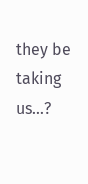they be taking us…?